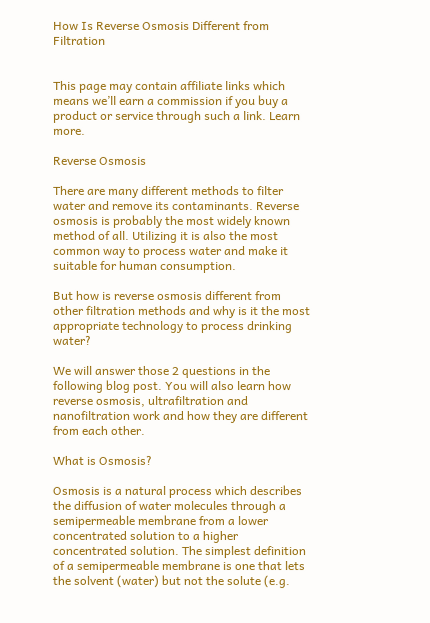How Is Reverse Osmosis Different from Filtration


This page may contain affiliate links which means we’ll earn a commission if you buy a product or service through such a link. Learn more.

Reverse Osmosis

There are many different methods to filter water and remove its contaminants. Reverse osmosis is probably the most widely known method of all. Utilizing it is also the most common way to process water and make it suitable for human consumption.

But how is reverse osmosis different from other filtration methods and why is it the most appropriate technology to process drinking water?

We will answer those 2 questions in the following blog post. You will also learn how reverse osmosis, ultrafiltration and nanofiltration work and how they are different from each other.

What is Osmosis?

Osmosis is a natural process which describes the diffusion of water molecules through a semipermeable membrane from a lower concentrated solution to a higher concentrated solution. The simplest definition of a semipermeable membrane is one that lets the solvent (water) but not the solute (e.g.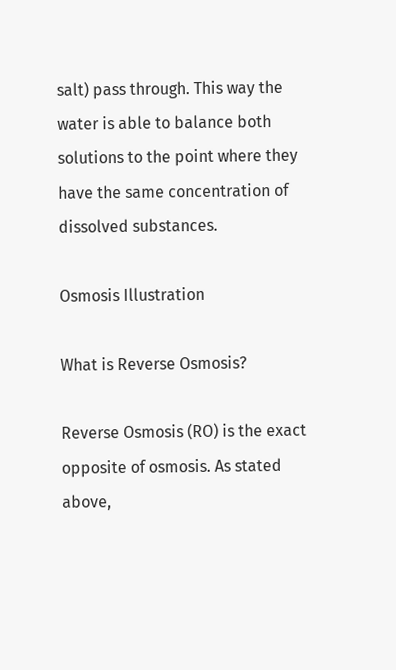salt) pass through. This way the water is able to balance both solutions to the point where they have the same concentration of dissolved substances.

Osmosis Illustration

What is Reverse Osmosis?

Reverse Osmosis (RO) is the exact opposite of osmosis. As stated above,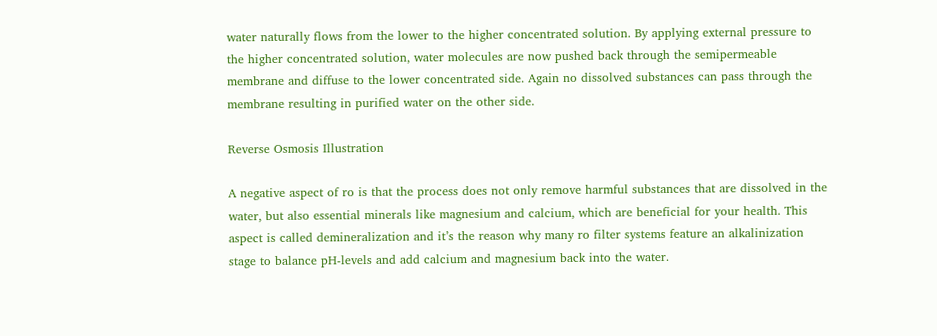water naturally flows from the lower to the higher concentrated solution. By applying external pressure to the higher concentrated solution, water molecules are now pushed back through the semipermeable membrane and diffuse to the lower concentrated side. Again no dissolved substances can pass through the membrane resulting in purified water on the other side.

Reverse Osmosis Illustration

A negative aspect of ro is that the process does not only remove harmful substances that are dissolved in the water, but also essential minerals like magnesium and calcium, which are beneficial for your health. This aspect is called demineralization and it’s the reason why many ro filter systems feature an alkalinization stage to balance pH-levels and add calcium and magnesium back into the water.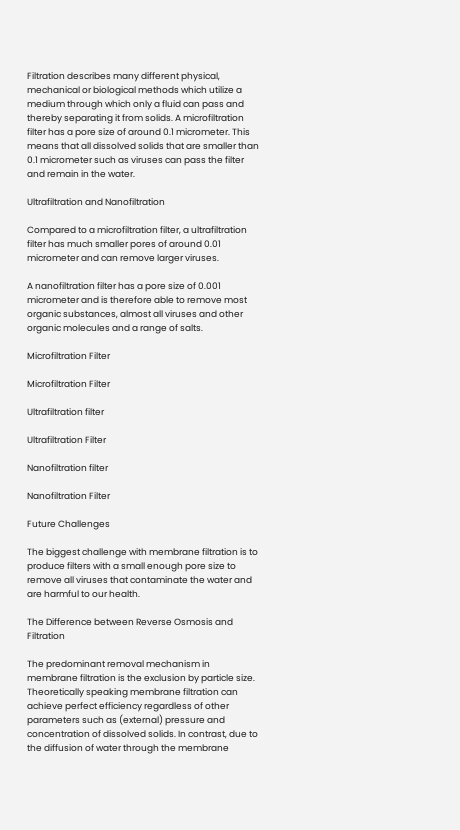Filtration describes many different physical, mechanical or biological methods which utilize a medium through which only a fluid can pass and thereby separating it from solids. A microfiltration filter has a pore size of around 0.1 micrometer. This means that all dissolved solids that are smaller than 0.1 micrometer such as viruses can pass the filter and remain in the water.

Ultrafiltration and Nanofiltration

Compared to a microfiltration filter, a ultrafiltration filter has much smaller pores of around 0.01 micrometer and can remove larger viruses.

A nanofiltration filter has a pore size of 0.001 micrometer and is therefore able to remove most organic substances, almost all viruses and other organic molecules and a range of salts.

Microfiltration Filter

Microfiltration Filter

Ultrafiltration filter

Ultrafiltration Filter

Nanofiltration filter

Nanofiltration Filter

Future Challenges

The biggest challenge with membrane filtration is to produce filters with a small enough pore size to remove all viruses that contaminate the water and are harmful to our health.

The Difference between Reverse Osmosis and Filtration

The predominant removal mechanism in membrane filtration is the exclusion by particle size. Theoretically speaking membrane filtration can achieve perfect efficiency regardless of other parameters such as (external) pressure and concentration of dissolved solids. In contrast, due to the diffusion of water through the membrane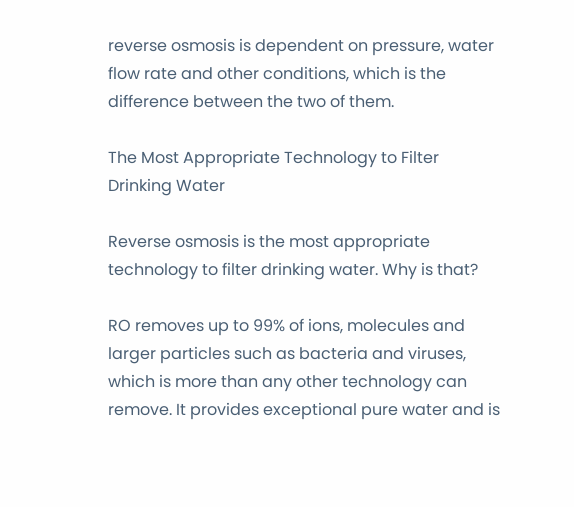reverse osmosis is dependent on pressure, water flow rate and other conditions, which is the difference between the two of them.

The Most Appropriate Technology to Filter Drinking Water

Reverse osmosis is the most appropriate technology to filter drinking water. Why is that?

RO removes up to 99% of ions, molecules and larger particles such as bacteria and viruses, which is more than any other technology can remove. It provides exceptional pure water and is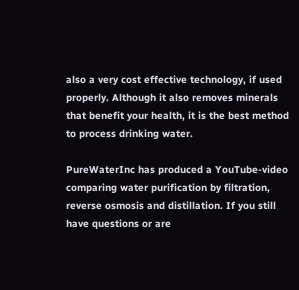also a very cost effective technology, if used properly. Although it also removes minerals that benefit your health, it is the best method to process drinking water.

PureWaterInc has produced a YouTube-video comparing water purification by filtration, reverse osmosis and distillation. If you still have questions or are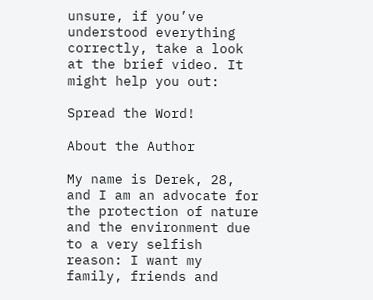unsure, if you’ve understood everything correctly, take a look at the brief video. It might help you out:

Spread the Word!

About the Author

My name is Derek, 28, and I am an advocate for the protection of nature and the environment due to a very selfish reason: I want my family, friends and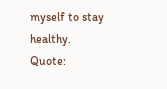myself to stay healthy. Quote: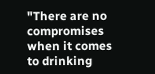"There are no compromises when it comes to drinking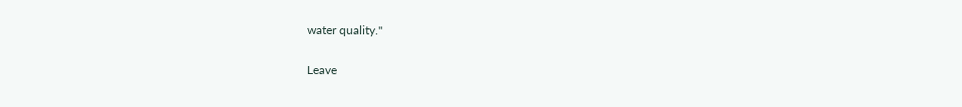water quality."

Leave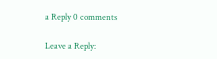a Reply 0 comments

Leave a Reply: